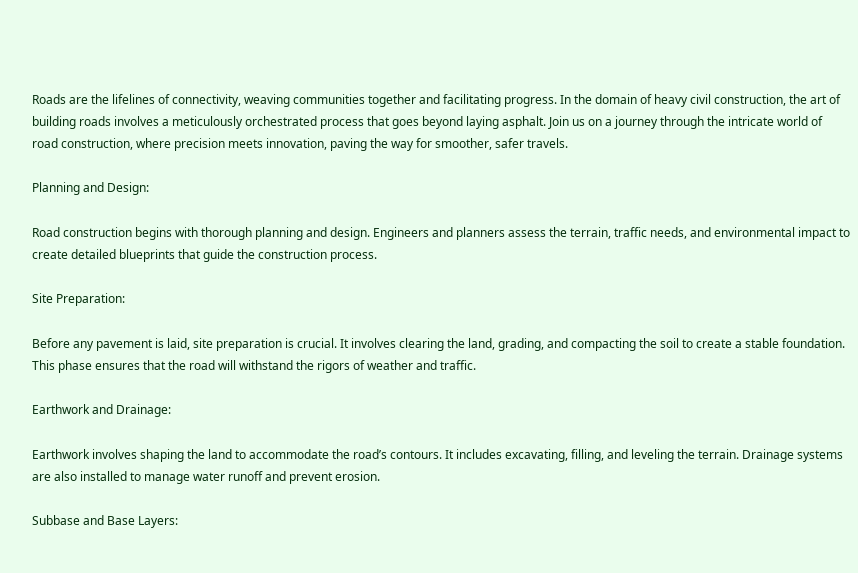Roads are the lifelines of connectivity, weaving communities together and facilitating progress. In the domain of heavy civil construction, the art of building roads involves a meticulously orchestrated process that goes beyond laying asphalt. Join us on a journey through the intricate world of road construction, where precision meets innovation, paving the way for smoother, safer travels.

Planning and Design:

Road construction begins with thorough planning and design. Engineers and planners assess the terrain, traffic needs, and environmental impact to create detailed blueprints that guide the construction process.

Site Preparation:

Before any pavement is laid, site preparation is crucial. It involves clearing the land, grading, and compacting the soil to create a stable foundation. This phase ensures that the road will withstand the rigors of weather and traffic.

Earthwork and Drainage:

Earthwork involves shaping the land to accommodate the road’s contours. It includes excavating, filling, and leveling the terrain. Drainage systems are also installed to manage water runoff and prevent erosion.

Subbase and Base Layers: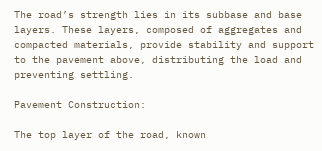The road’s strength lies in its subbase and base layers. These layers, composed of aggregates and compacted materials, provide stability and support to the pavement above, distributing the load and preventing settling.

Pavement Construction:

The top layer of the road, known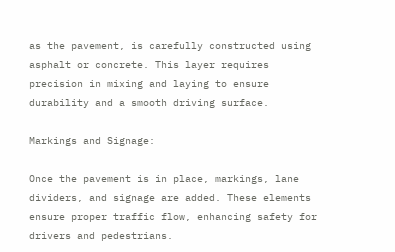as the pavement, is carefully constructed using asphalt or concrete. This layer requires precision in mixing and laying to ensure durability and a smooth driving surface.

Markings and Signage:

Once the pavement is in place, markings, lane dividers, and signage are added. These elements ensure proper traffic flow, enhancing safety for drivers and pedestrians.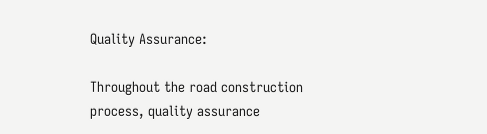Quality Assurance:

Throughout the road construction process, quality assurance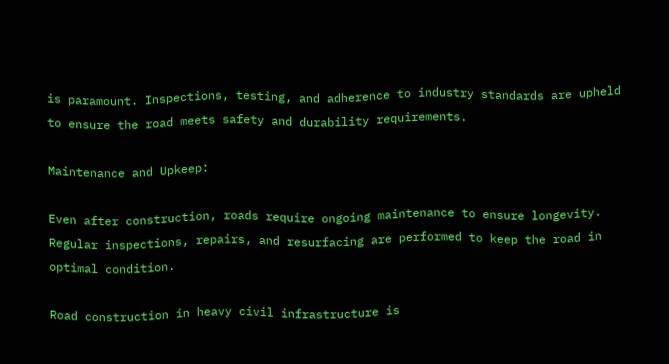is paramount. Inspections, testing, and adherence to industry standards are upheld to ensure the road meets safety and durability requirements.

Maintenance and Upkeep:

Even after construction, roads require ongoing maintenance to ensure longevity. Regular inspections, repairs, and resurfacing are performed to keep the road in optimal condition.

Road construction in heavy civil infrastructure is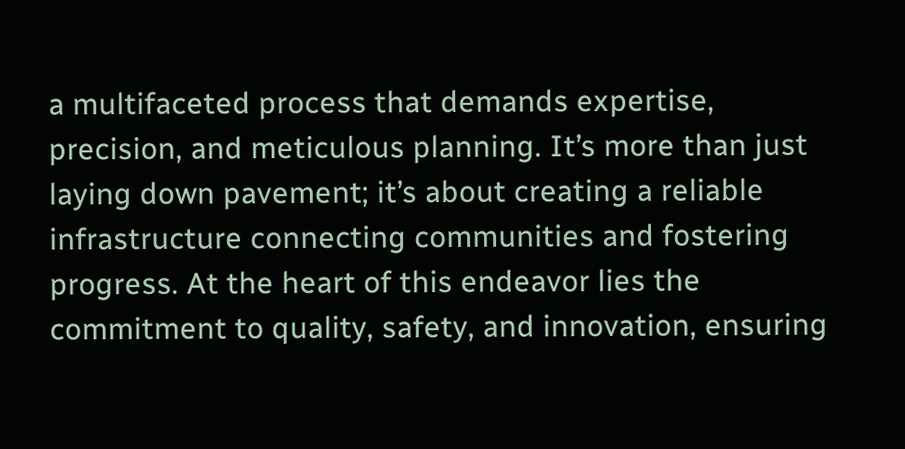a multifaceted process that demands expertise, precision, and meticulous planning. It’s more than just laying down pavement; it’s about creating a reliable infrastructure connecting communities and fostering progress. At the heart of this endeavor lies the commitment to quality, safety, and innovation, ensuring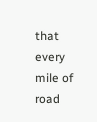that every mile of road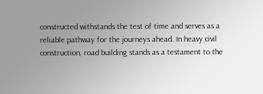constructed withstands the test of time and serves as a reliable pathway for the journeys ahead. In heavy civil construction, road building stands as a testament to the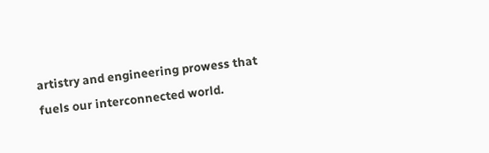artistry and engineering prowess that fuels our interconnected world.